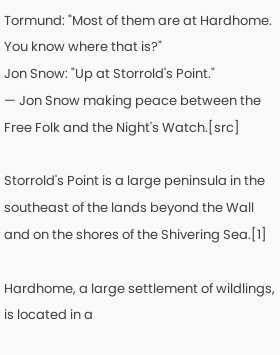Tormund: "Most of them are at Hardhome. You know where that is?"
Jon Snow: "Up at Storrold's Point."
— Jon Snow making peace between the Free Folk and the Night's Watch.[src]

Storrold's Point is a large peninsula in the southeast of the lands beyond the Wall and on the shores of the Shivering Sea.[1]

Hardhome, a large settlement of wildlings, is located in a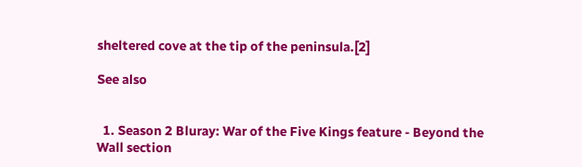sheltered cove at the tip of the peninsula.[2]

See also


  1. Season 2 Bluray: War of the Five Kings feature - Beyond the Wall section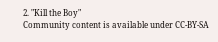2. "Kill the Boy"
Community content is available under CC-BY-SA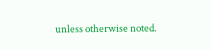unless otherwise noted.